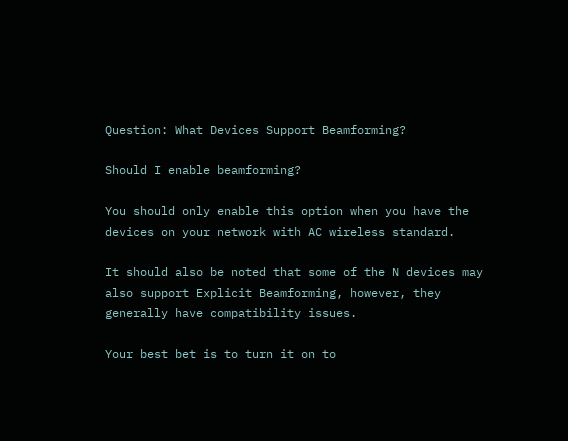Question: What Devices Support Beamforming?

Should I enable beamforming?

You should only enable this option when you have the devices on your network with AC wireless standard.

It should also be noted that some of the N devices may also support Explicit Beamforming, however, they generally have compatibility issues.

Your best bet is to turn it on to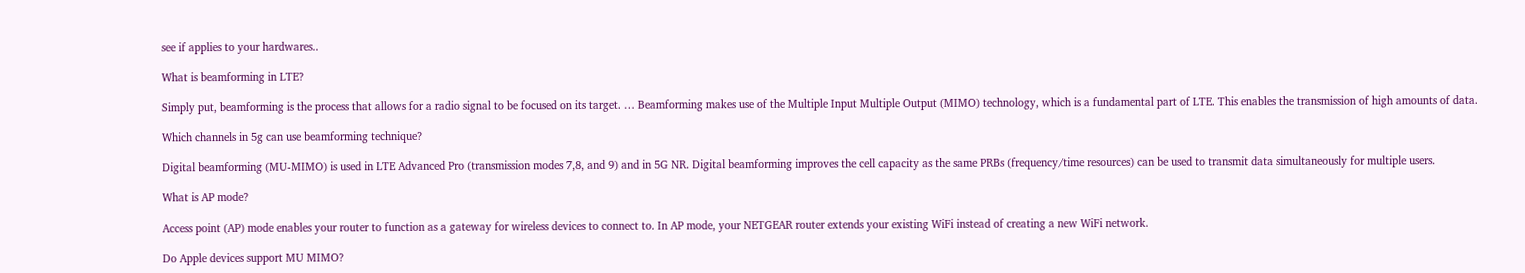see if applies to your hardwares..

What is beamforming in LTE?

Simply put, beamforming is the process that allows for a radio signal to be focused on its target. … Beamforming makes use of the Multiple Input Multiple Output (MIMO) technology, which is a fundamental part of LTE. This enables the transmission of high amounts of data.

Which channels in 5g can use beamforming technique?

Digital beamforming (MU-MIMO) is used in LTE Advanced Pro (transmission modes 7,8, and 9) and in 5G NR. Digital beamforming improves the cell capacity as the same PRBs (frequency/time resources) can be used to transmit data simultaneously for multiple users.

What is AP mode?

Access point (AP) mode enables your router to function as a gateway for wireless devices to connect to. In AP mode, your NETGEAR router extends your existing WiFi instead of creating a new WiFi network.

Do Apple devices support MU MIMO?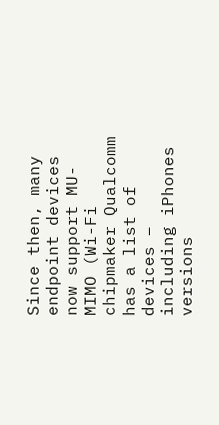Since then, many endpoint devices now support MU-MIMO (Wi-Fi chipmaker Qualcomm has a list of devices – including iPhones versions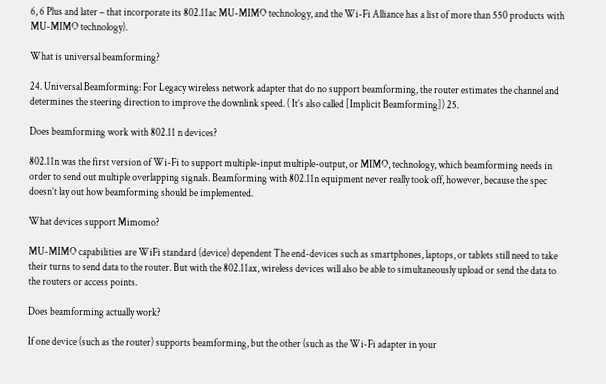6, 6 Plus and later – that incorporate its 802.11ac MU-MIMO technology, and the Wi-Fi Alliance has a list of more than 550 products with MU-MIMO technology).

What is universal beamforming?

24. Universal Beamforming: For Legacy wireless network adapter that do no support beamforming, the router estimates the channel and determines the steering direction to improve the downlink speed. ( It’s also called [Implicit Beamforming]) 25.

Does beamforming work with 802.11 n devices?

802.11n was the first version of Wi-Fi to support multiple-input multiple-output, or MIMO, technology, which beamforming needs in order to send out multiple overlapping signals. Beamforming with 802.11n equipment never really took off, however, because the spec doesn’t lay out how beamforming should be implemented.

What devices support Mimomo?

MU-MIMO capabilities are WiFi standard (device) dependent The end-devices such as smartphones, laptops, or tablets still need to take their turns to send data to the router. But with the 802.11ax, wireless devices will also be able to simultaneously upload or send the data to the routers or access points.

Does beamforming actually work?

If one device (such as the router) supports beamforming, but the other (such as the Wi-Fi adapter in your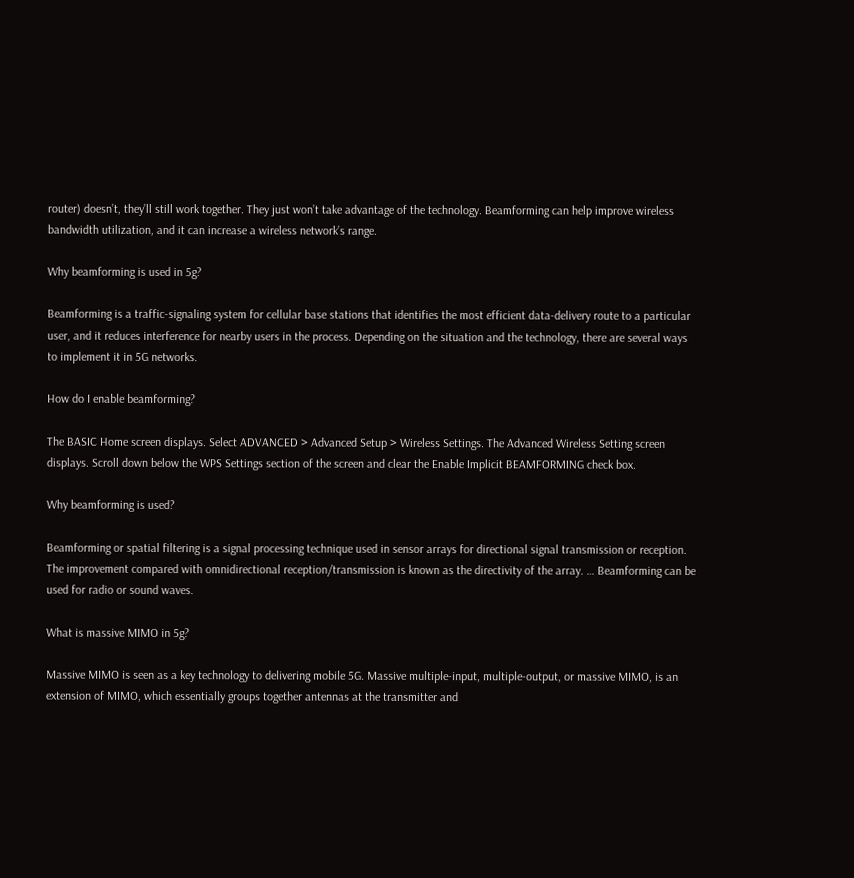router) doesn’t, they’ll still work together. They just won’t take advantage of the technology. Beamforming can help improve wireless bandwidth utilization, and it can increase a wireless network’s range.

Why beamforming is used in 5g?

Beamforming is a traffic-signaling system for cellular base stations that identifies the most efficient data-delivery route to a particular user, and it reduces interference for nearby users in the process. Depending on the situation and the technology, there are several ways to implement it in 5G networks.

How do I enable beamforming?

The BASIC Home screen displays. Select ADVANCED > Advanced Setup > Wireless Settings. The Advanced Wireless Setting screen displays. Scroll down below the WPS Settings section of the screen and clear the Enable Implicit BEAMFORMING check box.

Why beamforming is used?

Beamforming or spatial filtering is a signal processing technique used in sensor arrays for directional signal transmission or reception. The improvement compared with omnidirectional reception/transmission is known as the directivity of the array. … Beamforming can be used for radio or sound waves.

What is massive MIMO in 5g?

Massive MIMO is seen as a key technology to delivering mobile 5G. Massive multiple-input, multiple-output, or massive MIMO, is an extension of MIMO, which essentially groups together antennas at the transmitter and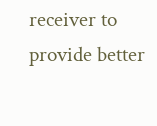receiver to provide better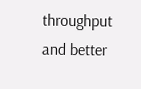throughput and better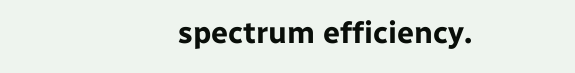spectrum efficiency.